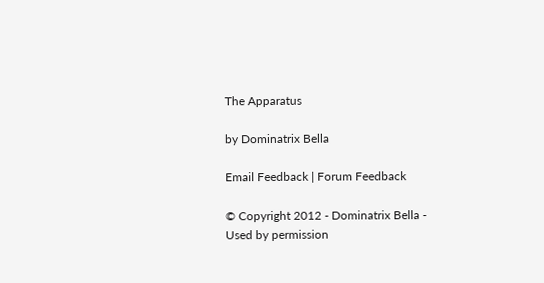The Apparatus

by Dominatrix Bella

Email Feedback | Forum Feedback

© Copyright 2012 - Dominatrix Bella - Used by permission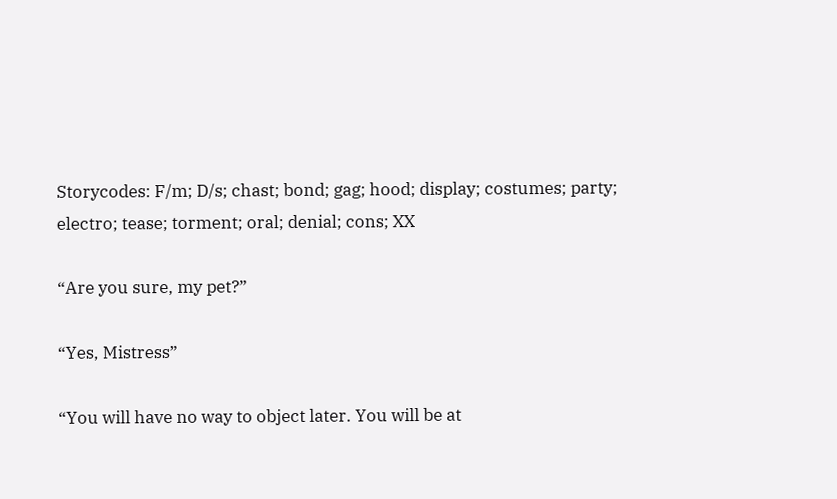Storycodes: F/m; D/s; chast; bond; gag; hood; display; costumes; party; electro; tease; torment; oral; denial; cons; XX

“Are you sure, my pet?”

“Yes, Mistress”

“You will have no way to object later. You will be at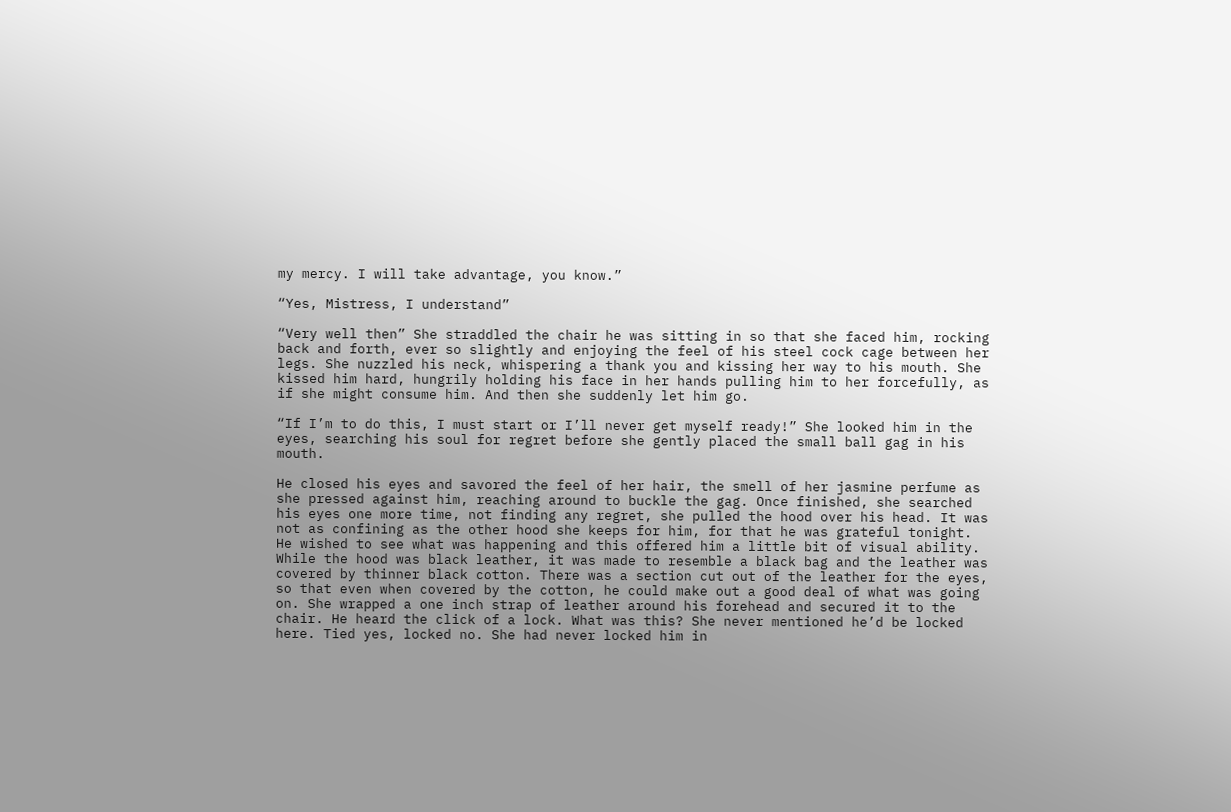my mercy. I will take advantage, you know.”

“Yes, Mistress, I understand”

“Very well then” She straddled the chair he was sitting in so that she faced him, rocking back and forth, ever so slightly and enjoying the feel of his steel cock cage between her legs. She nuzzled his neck, whispering a thank you and kissing her way to his mouth. She kissed him hard, hungrily holding his face in her hands pulling him to her forcefully, as if she might consume him. And then she suddenly let him go.

“If I’m to do this, I must start or I’ll never get myself ready!” She looked him in the eyes, searching his soul for regret before she gently placed the small ball gag in his mouth.

He closed his eyes and savored the feel of her hair, the smell of her jasmine perfume as she pressed against him, reaching around to buckle the gag. Once finished, she searched his eyes one more time, not finding any regret, she pulled the hood over his head. It was not as confining as the other hood she keeps for him, for that he was grateful tonight. He wished to see what was happening and this offered him a little bit of visual ability. While the hood was black leather, it was made to resemble a black bag and the leather was covered by thinner black cotton. There was a section cut out of the leather for the eyes, so that even when covered by the cotton, he could make out a good deal of what was going on. She wrapped a one inch strap of leather around his forehead and secured it to the chair. He heard the click of a lock. What was this? She never mentioned he’d be locked here. Tied yes, locked no. She had never locked him in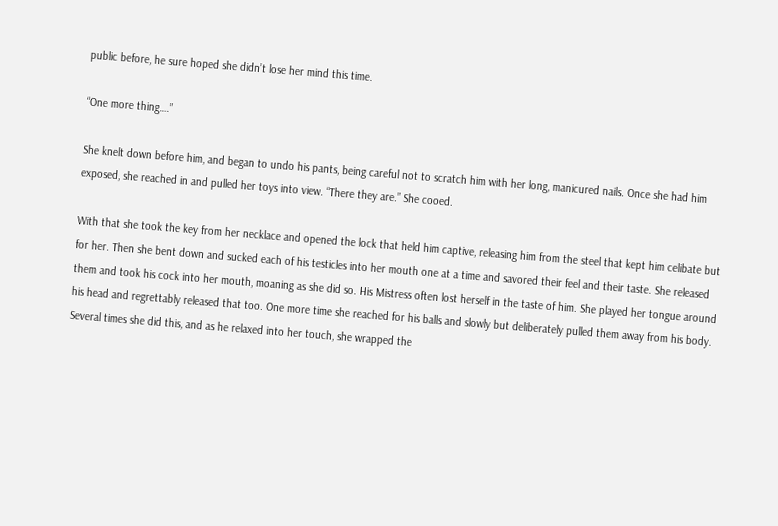public before, he sure hoped she didn’t lose her mind this time.

“One more thing….”

She knelt down before him, and began to undo his pants, being careful not to scratch him with her long, manicured nails. Once she had him exposed, she reached in and pulled her toys into view. “There they are.” She cooed.

With that she took the key from her necklace and opened the lock that held him captive, releasing him from the steel that kept him celibate but for her. Then she bent down and sucked each of his testicles into her mouth one at a time and savored their feel and their taste. She released them and took his cock into her mouth, moaning as she did so. His Mistress often lost herself in the taste of him. She played her tongue around his head and regrettably released that too. One more time she reached for his balls and slowly but deliberately pulled them away from his body. Several times she did this, and as he relaxed into her touch, she wrapped the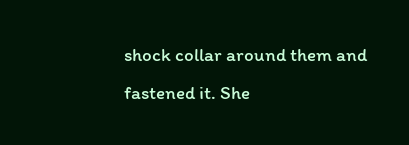shock collar around them and fastened it. She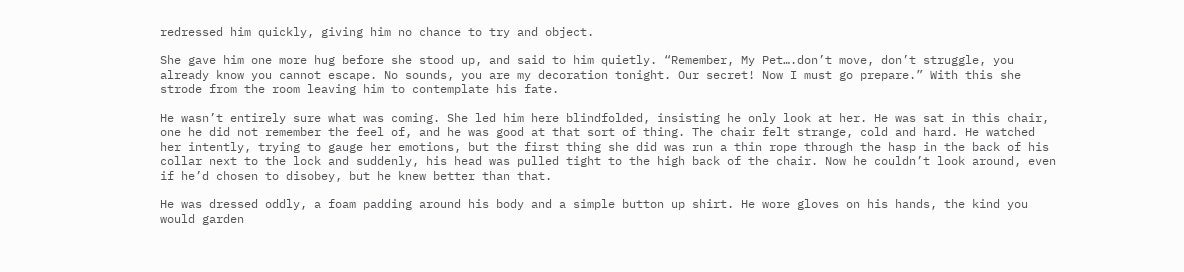redressed him quickly, giving him no chance to try and object.

She gave him one more hug before she stood up, and said to him quietly. “Remember, My Pet….don’t move, don’t struggle, you already know you cannot escape. No sounds, you are my decoration tonight. Our secret! Now I must go prepare.” With this she strode from the room leaving him to contemplate his fate.

He wasn’t entirely sure what was coming. She led him here blindfolded, insisting he only look at her. He was sat in this chair, one he did not remember the feel of, and he was good at that sort of thing. The chair felt strange, cold and hard. He watched her intently, trying to gauge her emotions, but the first thing she did was run a thin rope through the hasp in the back of his collar next to the lock and suddenly, his head was pulled tight to the high back of the chair. Now he couldn’t look around, even if he’d chosen to disobey, but he knew better than that.

He was dressed oddly, a foam padding around his body and a simple button up shirt. He wore gloves on his hands, the kind you would garden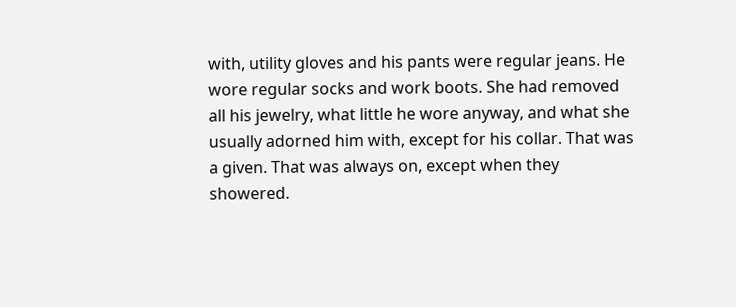with, utility gloves and his pants were regular jeans. He wore regular socks and work boots. She had removed all his jewelry, what little he wore anyway, and what she usually adorned him with, except for his collar. That was a given. That was always on, except when they showered.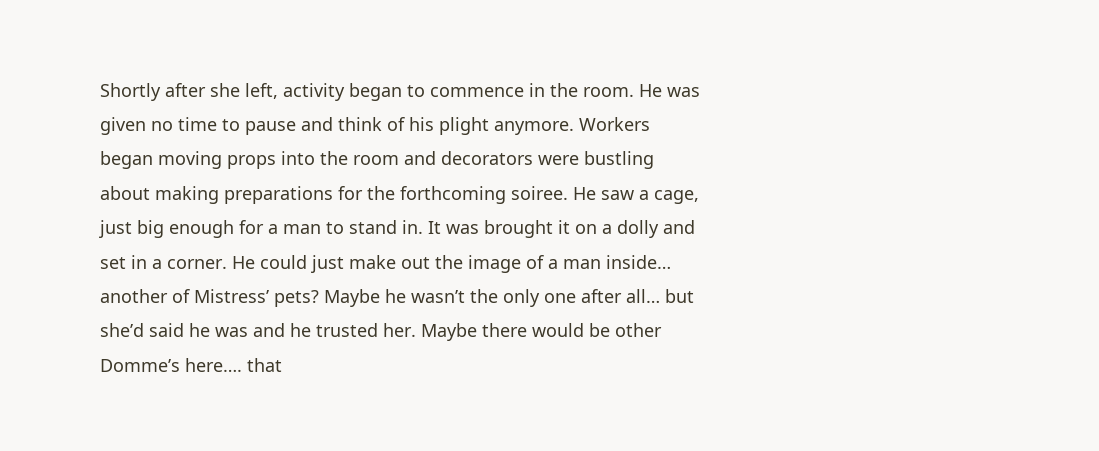Shortly after she left, activity began to commence in the room. He was given no time to pause and think of his plight anymore. Workers began moving props into the room and decorators were bustling about making preparations for the forthcoming soiree. He saw a cage, just big enough for a man to stand in. It was brought it on a dolly and set in a corner. He could just make out the image of a man inside… another of Mistress’ pets? Maybe he wasn’t the only one after all… but she’d said he was and he trusted her. Maybe there would be other Domme’s here…. that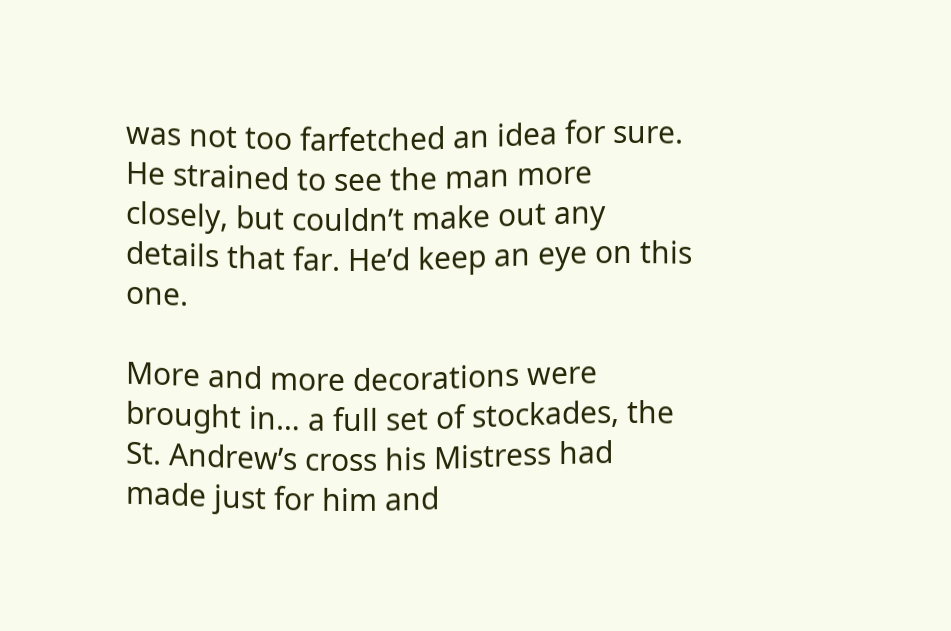was not too farfetched an idea for sure. He strained to see the man more closely, but couldn’t make out any details that far. He’d keep an eye on this one.

More and more decorations were brought in… a full set of stockades, the St. Andrew’s cross his Mistress had made just for him and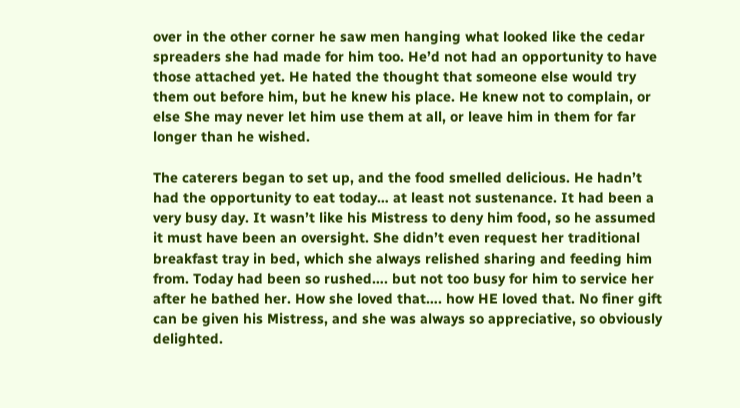over in the other corner he saw men hanging what looked like the cedar spreaders she had made for him too. He’d not had an opportunity to have those attached yet. He hated the thought that someone else would try them out before him, but he knew his place. He knew not to complain, or else She may never let him use them at all, or leave him in them for far longer than he wished.

The caterers began to set up, and the food smelled delicious. He hadn’t had the opportunity to eat today… at least not sustenance. It had been a very busy day. It wasn’t like his Mistress to deny him food, so he assumed it must have been an oversight. She didn’t even request her traditional breakfast tray in bed, which she always relished sharing and feeding him from. Today had been so rushed…. but not too busy for him to service her after he bathed her. How she loved that…. how HE loved that. No finer gift can be given his Mistress, and she was always so appreciative, so obviously delighted.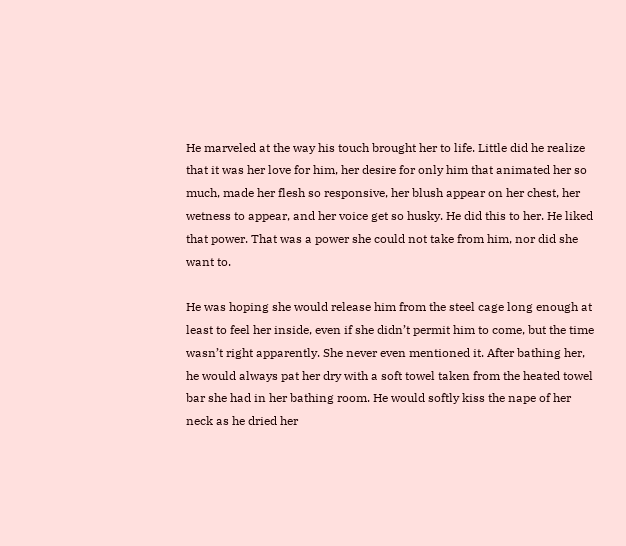He marveled at the way his touch brought her to life. Little did he realize that it was her love for him, her desire for only him that animated her so much, made her flesh so responsive, her blush appear on her chest, her wetness to appear, and her voice get so husky. He did this to her. He liked that power. That was a power she could not take from him, nor did she want to.

He was hoping she would release him from the steel cage long enough at least to feel her inside, even if she didn’t permit him to come, but the time wasn’t right apparently. She never even mentioned it. After bathing her, he would always pat her dry with a soft towel taken from the heated towel bar she had in her bathing room. He would softly kiss the nape of her neck as he dried her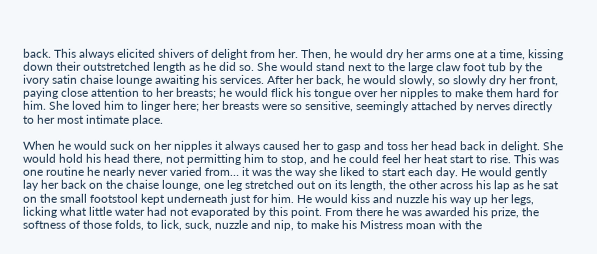back. This always elicited shivers of delight from her. Then, he would dry her arms one at a time, kissing down their outstretched length as he did so. She would stand next to the large claw foot tub by the ivory satin chaise lounge awaiting his services. After her back, he would slowly, so slowly dry her front, paying close attention to her breasts; he would flick his tongue over her nipples to make them hard for him. She loved him to linger here; her breasts were so sensitive, seemingly attached by nerves directly to her most intimate place.

When he would suck on her nipples it always caused her to gasp and toss her head back in delight. She would hold his head there, not permitting him to stop, and he could feel her heat start to rise. This was one routine he nearly never varied from… it was the way she liked to start each day. He would gently lay her back on the chaise lounge, one leg stretched out on its length, the other across his lap as he sat on the small footstool kept underneath just for him. He would kiss and nuzzle his way up her legs, licking what little water had not evaporated by this point. From there he was awarded his prize, the softness of those folds, to lick, suck, nuzzle and nip, to make his Mistress moan with the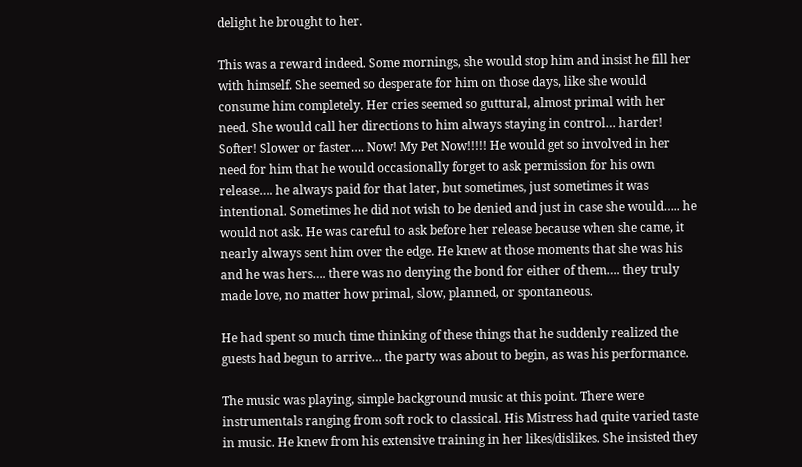delight he brought to her.

This was a reward indeed. Some mornings, she would stop him and insist he fill her with himself. She seemed so desperate for him on those days, like she would consume him completely. Her cries seemed so guttural, almost primal with her need. She would call her directions to him always staying in control… harder! Softer! Slower or faster…. Now! My Pet Now!!!!! He would get so involved in her need for him that he would occasionally forget to ask permission for his own release…. he always paid for that later, but sometimes, just sometimes it was intentional. Sometimes he did not wish to be denied and just in case she would….. he would not ask. He was careful to ask before her release because when she came, it nearly always sent him over the edge. He knew at those moments that she was his and he was hers…. there was no denying the bond for either of them…. they truly made love, no matter how primal, slow, planned, or spontaneous.

He had spent so much time thinking of these things that he suddenly realized the guests had begun to arrive… the party was about to begin, as was his performance.

The music was playing, simple background music at this point. There were instrumentals ranging from soft rock to classical. His Mistress had quite varied taste in music. He knew from his extensive training in her likes/dislikes. She insisted they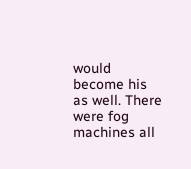would become his as well. There were fog machines all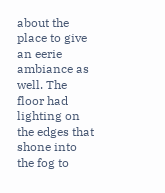about the place to give an eerie ambiance as well. The floor had lighting on the edges that shone into the fog to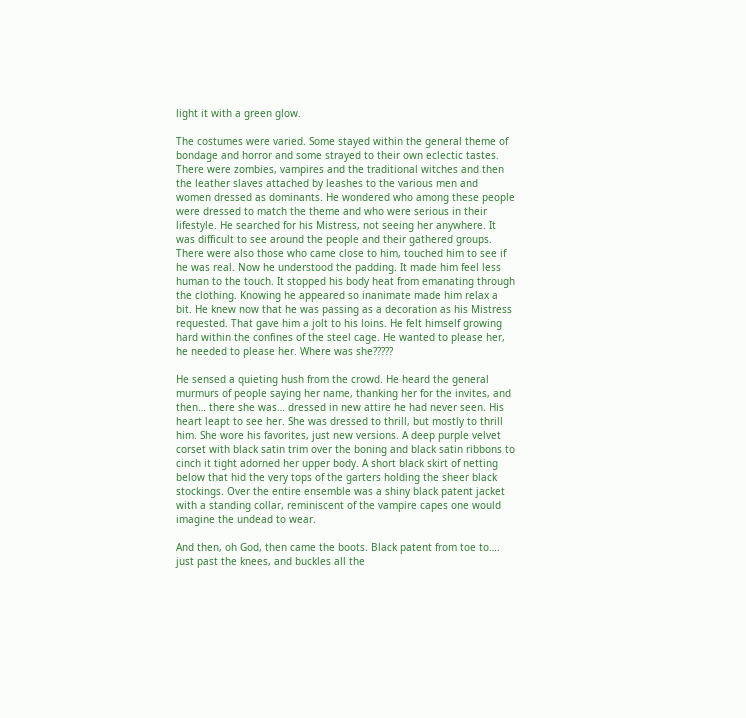light it with a green glow.

The costumes were varied. Some stayed within the general theme of bondage and horror and some strayed to their own eclectic tastes. There were zombies, vampires and the traditional witches and then the leather slaves attached by leashes to the various men and women dressed as dominants. He wondered who among these people were dressed to match the theme and who were serious in their lifestyle. He searched for his Mistress, not seeing her anywhere. It was difficult to see around the people and their gathered groups. There were also those who came close to him, touched him to see if he was real. Now he understood the padding. It made him feel less human to the touch. It stopped his body heat from emanating through the clothing. Knowing he appeared so inanimate made him relax a bit. He knew now that he was passing as a decoration as his Mistress requested. That gave him a jolt to his loins. He felt himself growing hard within the confines of the steel cage. He wanted to please her, he needed to please her. Where was she?????

He sensed a quieting hush from the crowd. He heard the general murmurs of people saying her name, thanking her for the invites, and then… there she was… dressed in new attire he had never seen. His heart leapt to see her. She was dressed to thrill, but mostly to thrill him. She wore his favorites, just new versions. A deep purple velvet corset with black satin trim over the boning and black satin ribbons to cinch it tight adorned her upper body. A short black skirt of netting below that hid the very tops of the garters holding the sheer black stockings. Over the entire ensemble was a shiny black patent jacket with a standing collar, reminiscent of the vampire capes one would imagine the undead to wear.

And then, oh God, then came the boots. Black patent from toe to…. just past the knees, and buckles all the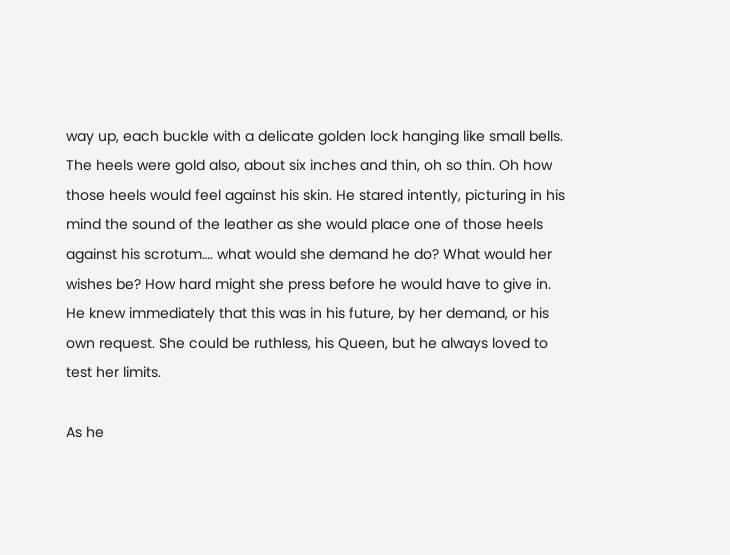way up, each buckle with a delicate golden lock hanging like small bells. The heels were gold also, about six inches and thin, oh so thin. Oh how those heels would feel against his skin. He stared intently, picturing in his mind the sound of the leather as she would place one of those heels against his scrotum…. what would she demand he do? What would her wishes be? How hard might she press before he would have to give in. He knew immediately that this was in his future, by her demand, or his own request. She could be ruthless, his Queen, but he always loved to test her limits.

As he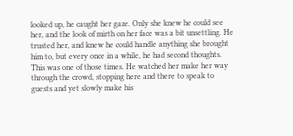looked up, he caught her gaze. Only she knew he could see her, and the look of mirth on her face was a bit unsettling. He trusted her, and knew he could handle anything she brought him to, but every once in a while, he had second thoughts. This was one of those times. He watched her make her way through the crowd, stopping here and there to speak to guests and yet slowly make his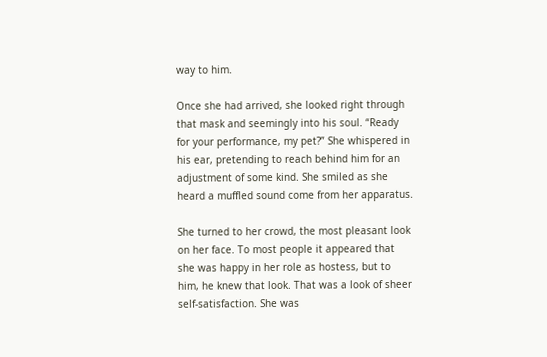way to him.

Once she had arrived, she looked right through that mask and seemingly into his soul. “Ready for your performance, my pet?” She whispered in his ear, pretending to reach behind him for an adjustment of some kind. She smiled as she heard a muffled sound come from her apparatus.

She turned to her crowd, the most pleasant look on her face. To most people it appeared that she was happy in her role as hostess, but to him, he knew that look. That was a look of sheer self-satisfaction. She was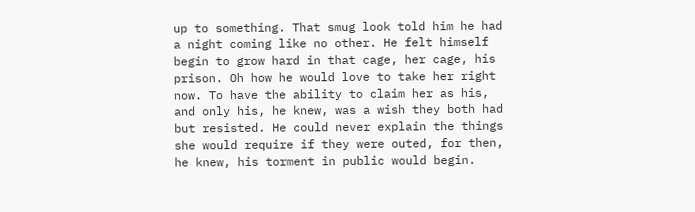up to something. That smug look told him he had a night coming like no other. He felt himself begin to grow hard in that cage, her cage, his prison. Oh how he would love to take her right now. To have the ability to claim her as his, and only his, he knew, was a wish they both had but resisted. He could never explain the things she would require if they were outed, for then, he knew, his torment in public would begin.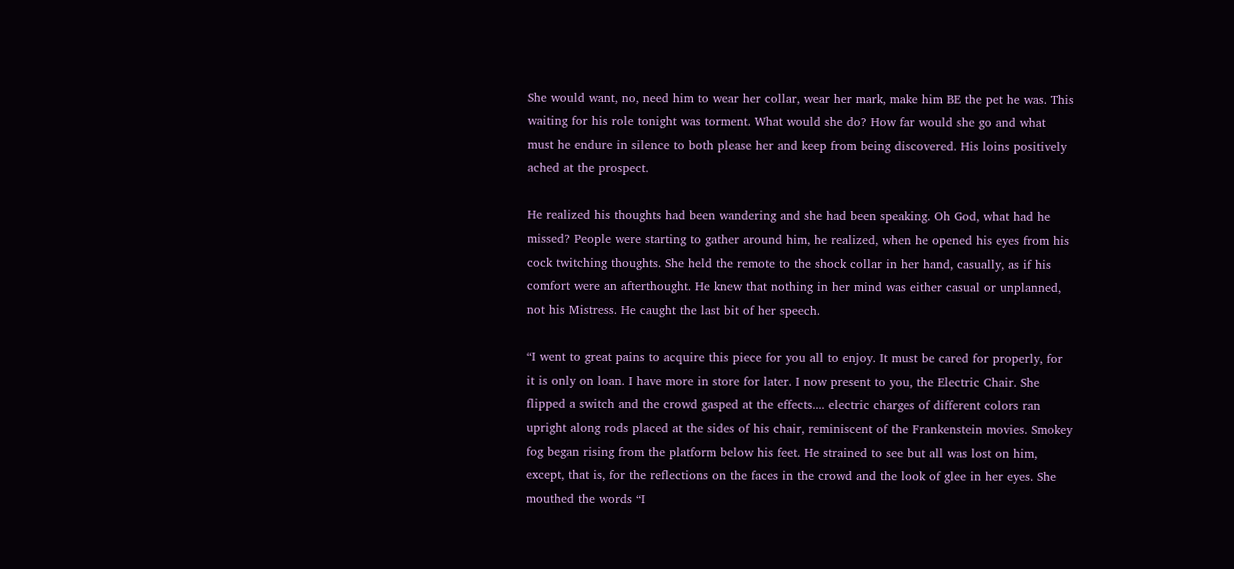She would want, no, need him to wear her collar, wear her mark, make him BE the pet he was. This waiting for his role tonight was torment. What would she do? How far would she go and what must he endure in silence to both please her and keep from being discovered. His loins positively ached at the prospect.

He realized his thoughts had been wandering and she had been speaking. Oh God, what had he missed? People were starting to gather around him, he realized, when he opened his eyes from his cock twitching thoughts. She held the remote to the shock collar in her hand, casually, as if his comfort were an afterthought. He knew that nothing in her mind was either casual or unplanned, not his Mistress. He caught the last bit of her speech.

“I went to great pains to acquire this piece for you all to enjoy. It must be cared for properly, for it is only on loan. I have more in store for later. I now present to you, the Electric Chair. She flipped a switch and the crowd gasped at the effects.... electric charges of different colors ran upright along rods placed at the sides of his chair, reminiscent of the Frankenstein movies. Smokey fog began rising from the platform below his feet. He strained to see but all was lost on him, except, that is, for the reflections on the faces in the crowd and the look of glee in her eyes. She mouthed the words “I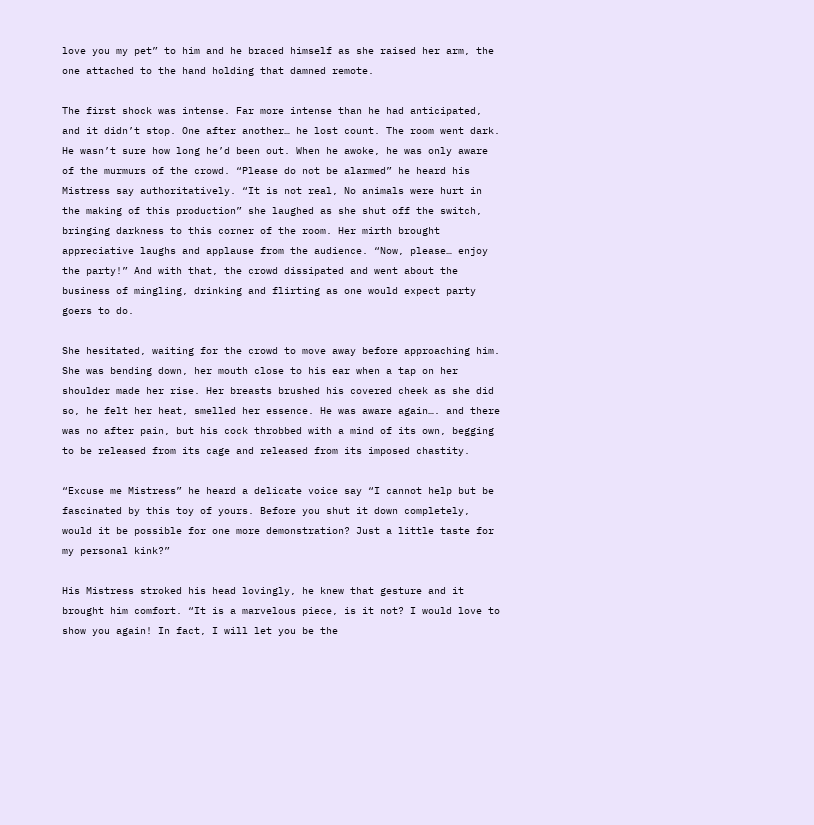love you my pet” to him and he braced himself as she raised her arm, the one attached to the hand holding that damned remote.

The first shock was intense. Far more intense than he had anticipated, and it didn’t stop. One after another… he lost count. The room went dark. He wasn’t sure how long he’d been out. When he awoke, he was only aware of the murmurs of the crowd. “Please do not be alarmed” he heard his Mistress say authoritatively. “It is not real, No animals were hurt in the making of this production” she laughed as she shut off the switch, bringing darkness to this corner of the room. Her mirth brought appreciative laughs and applause from the audience. “Now, please… enjoy the party!” And with that, the crowd dissipated and went about the business of mingling, drinking and flirting as one would expect party goers to do.

She hesitated, waiting for the crowd to move away before approaching him. She was bending down, her mouth close to his ear when a tap on her shoulder made her rise. Her breasts brushed his covered cheek as she did so, he felt her heat, smelled her essence. He was aware again…. and there was no after pain, but his cock throbbed with a mind of its own, begging to be released from its cage and released from its imposed chastity.

“Excuse me Mistress” he heard a delicate voice say “I cannot help but be fascinated by this toy of yours. Before you shut it down completely, would it be possible for one more demonstration? Just a little taste for my personal kink?”

His Mistress stroked his head lovingly, he knew that gesture and it brought him comfort. “It is a marvelous piece, is it not? I would love to show you again! In fact, I will let you be the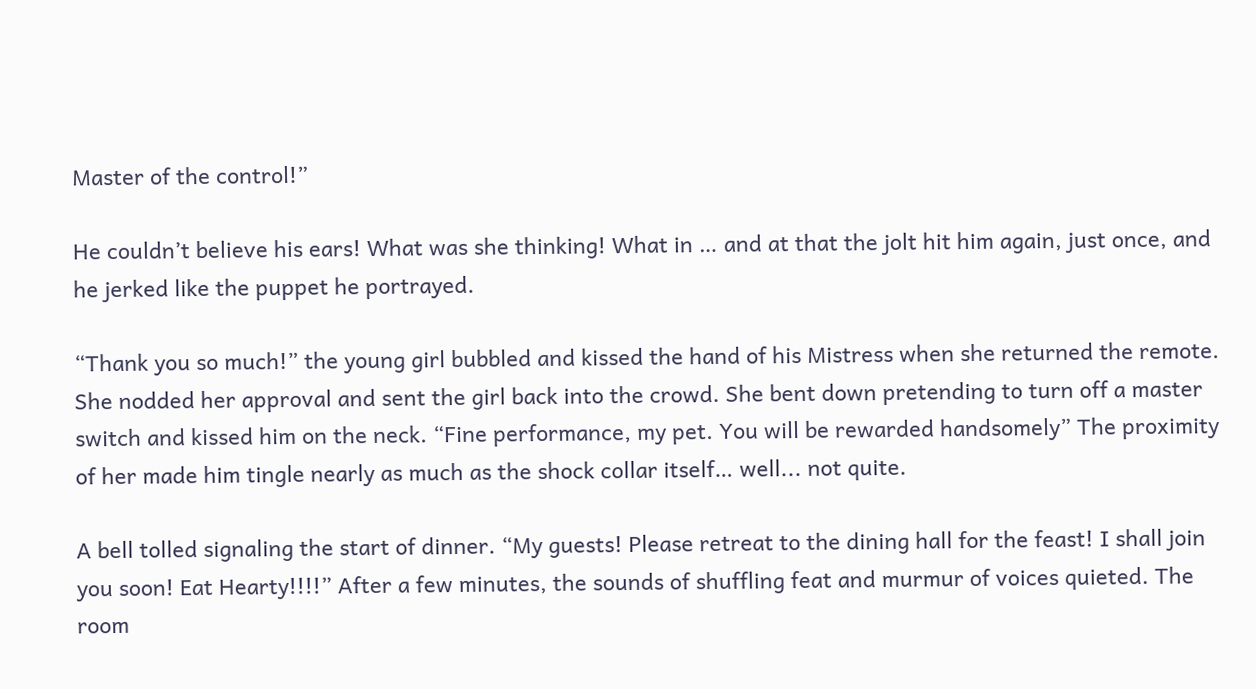Master of the control!”

He couldn’t believe his ears! What was she thinking! What in … and at that the jolt hit him again, just once, and he jerked like the puppet he portrayed.

“Thank you so much!” the young girl bubbled and kissed the hand of his Mistress when she returned the remote. She nodded her approval and sent the girl back into the crowd. She bent down pretending to turn off a master switch and kissed him on the neck. “Fine performance, my pet. You will be rewarded handsomely” The proximity of her made him tingle nearly as much as the shock collar itself… well... not quite.

A bell tolled signaling the start of dinner. “My guests! Please retreat to the dining hall for the feast! I shall join you soon! Eat Hearty!!!!” After a few minutes, the sounds of shuffling feat and murmur of voices quieted. The room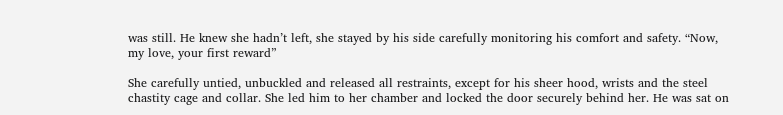was still. He knew she hadn’t left, she stayed by his side carefully monitoring his comfort and safety. “Now, my love, your first reward”

She carefully untied, unbuckled and released all restraints, except for his sheer hood, wrists and the steel chastity cage and collar. She led him to her chamber and locked the door securely behind her. He was sat on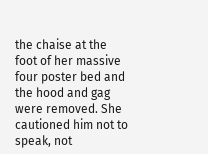the chaise at the foot of her massive four poster bed and the hood and gag were removed. She cautioned him not to speak, not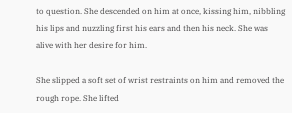to question. She descended on him at once, kissing him, nibbling his lips and nuzzling first his ears and then his neck. She was alive with her desire for him.

She slipped a soft set of wrist restraints on him and removed the rough rope. She lifted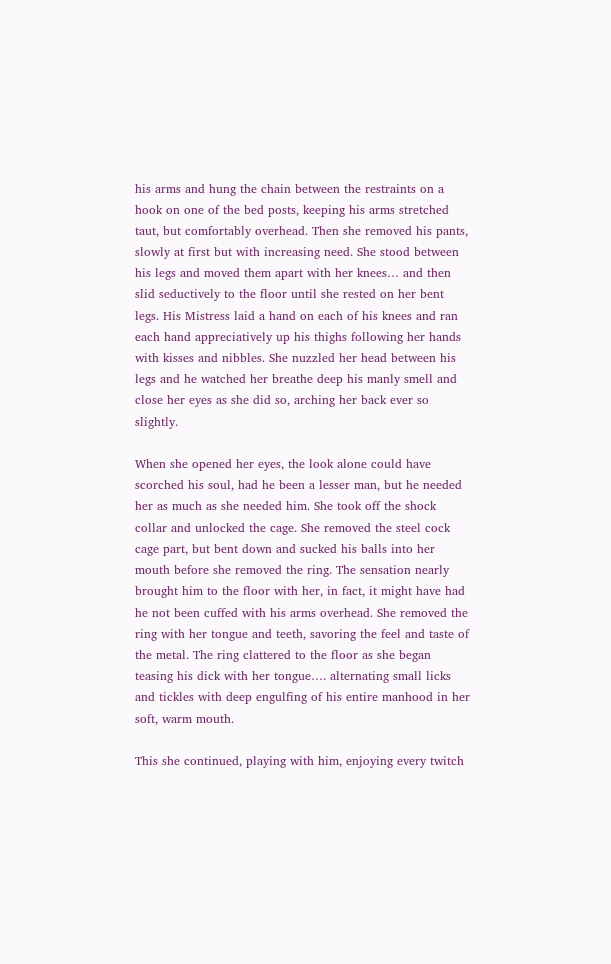his arms and hung the chain between the restraints on a hook on one of the bed posts, keeping his arms stretched taut, but comfortably overhead. Then she removed his pants, slowly at first but with increasing need. She stood between his legs and moved them apart with her knees… and then slid seductively to the floor until she rested on her bent legs. His Mistress laid a hand on each of his knees and ran each hand appreciatively up his thighs following her hands with kisses and nibbles. She nuzzled her head between his legs and he watched her breathe deep his manly smell and close her eyes as she did so, arching her back ever so slightly.

When she opened her eyes, the look alone could have scorched his soul, had he been a lesser man, but he needed her as much as she needed him. She took off the shock collar and unlocked the cage. She removed the steel cock cage part, but bent down and sucked his balls into her mouth before she removed the ring. The sensation nearly brought him to the floor with her, in fact, it might have had he not been cuffed with his arms overhead. She removed the ring with her tongue and teeth, savoring the feel and taste of the metal. The ring clattered to the floor as she began teasing his dick with her tongue…. alternating small licks and tickles with deep engulfing of his entire manhood in her soft, warm mouth.

This she continued, playing with him, enjoying every twitch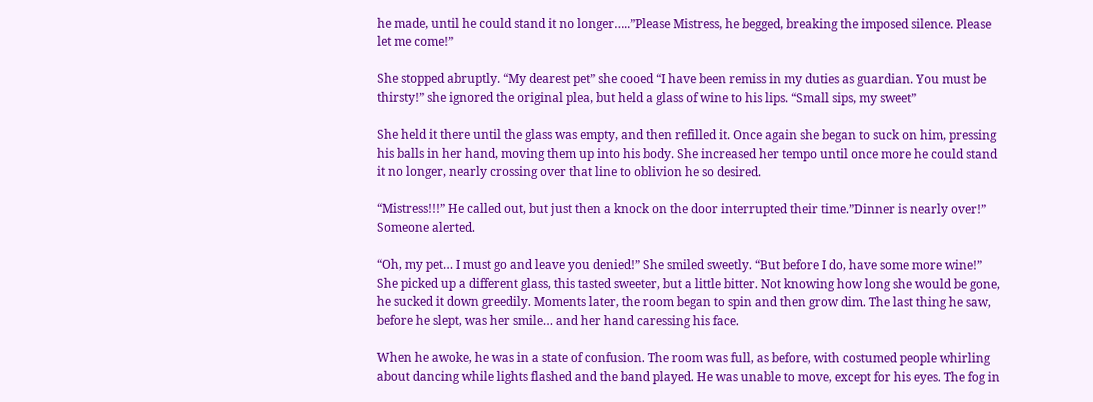he made, until he could stand it no longer…..”Please Mistress, he begged, breaking the imposed silence. Please let me come!”

She stopped abruptly. “My dearest pet” she cooed “I have been remiss in my duties as guardian. You must be thirsty!” she ignored the original plea, but held a glass of wine to his lips. “Small sips, my sweet”

She held it there until the glass was empty, and then refilled it. Once again she began to suck on him, pressing his balls in her hand, moving them up into his body. She increased her tempo until once more he could stand it no longer, nearly crossing over that line to oblivion he so desired.

“Mistress!!!” He called out, but just then a knock on the door interrupted their time.”Dinner is nearly over!” Someone alerted.

“Oh, my pet… I must go and leave you denied!” She smiled sweetly. “But before I do, have some more wine!” She picked up a different glass, this tasted sweeter, but a little bitter. Not knowing how long she would be gone, he sucked it down greedily. Moments later, the room began to spin and then grow dim. The last thing he saw, before he slept, was her smile… and her hand caressing his face.

When he awoke, he was in a state of confusion. The room was full, as before, with costumed people whirling about dancing while lights flashed and the band played. He was unable to move, except for his eyes. The fog in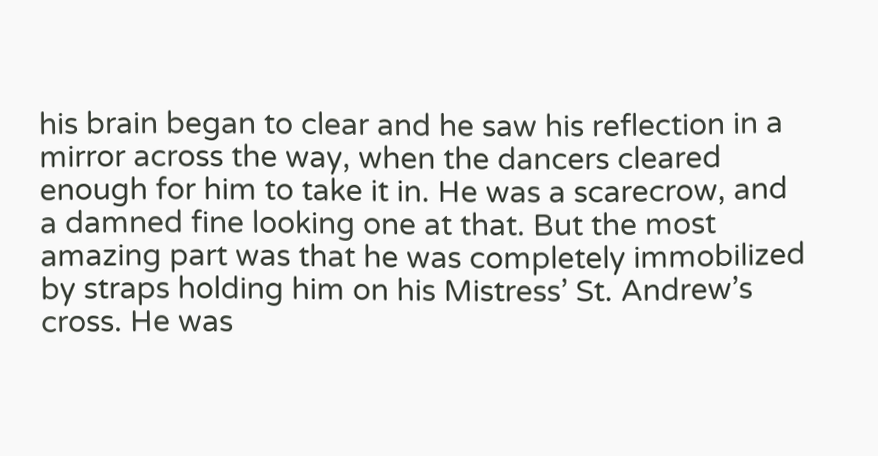his brain began to clear and he saw his reflection in a mirror across the way, when the dancers cleared enough for him to take it in. He was a scarecrow, and a damned fine looking one at that. But the most amazing part was that he was completely immobilized by straps holding him on his Mistress’ St. Andrew’s cross. He was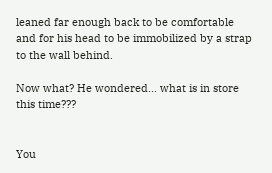leaned far enough back to be comfortable and for his head to be immobilized by a strap to the wall behind.

Now what? He wondered… what is in store this time???


You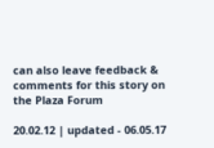can also leave feedback & comments for this story on the Plaza Forum

20.02.12 | updated - 06.05.17